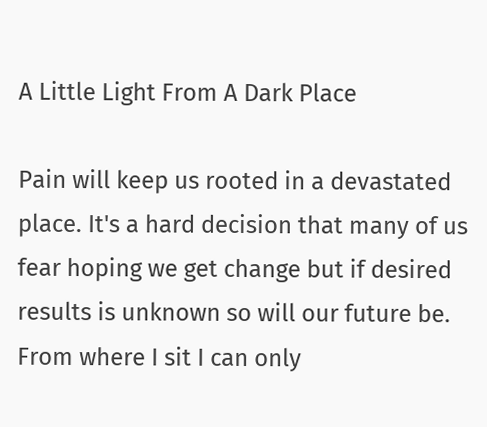A Little Light From A Dark Place

Pain will keep us rooted in a devastated place. It's a hard decision that many of us fear hoping we get change but if desired results is unknown so will our future be. From where I sit I can only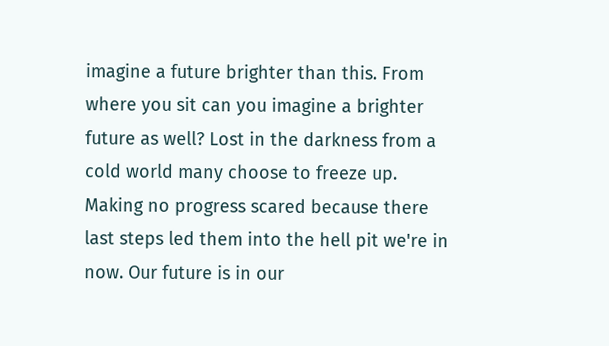imagine a future brighter than this. From where you sit can you imagine a brighter future as well? Lost in the darkness from a cold world many choose to freeze up. Making no progress scared because there last steps led them into the hell pit we're in now. Our future is in our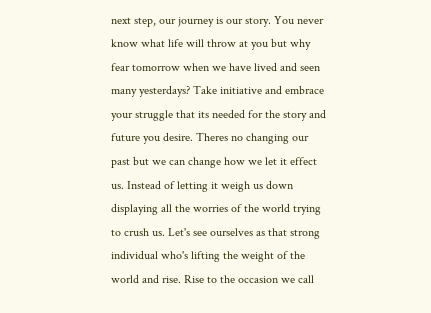next step, our journey is our story. You never know what life will throw at you but why fear tomorrow when we have lived and seen many yesterdays? Take initiative and embrace your struggle that its needed for the story and future you desire. Theres no changing our past but we can change how we let it effect us. Instead of letting it weigh us down displaying all the worries of the world trying to crush us. Let's see ourselves as that strong individual who's lifting the weight of the world and rise. Rise to the occasion we call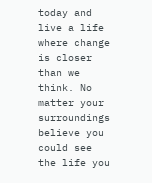today and live a life where change is closer than we think. No matter your surroundings believe you could see the life you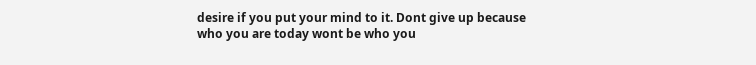desire if you put your mind to it. Dont give up because who you are today wont be who you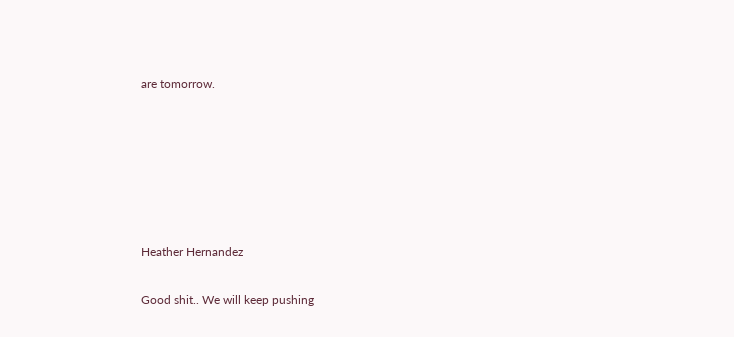are tomorrow.






Heather Hernandez

Good shit.. We will keep pushing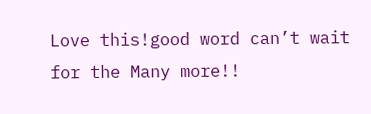Love this!good word can’t wait for the Many more!!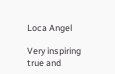Loca Angel

Very inspiring true and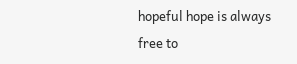hopeful hope is always free to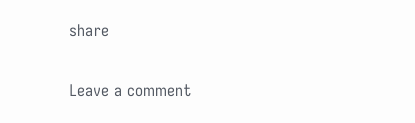share

Leave a comment